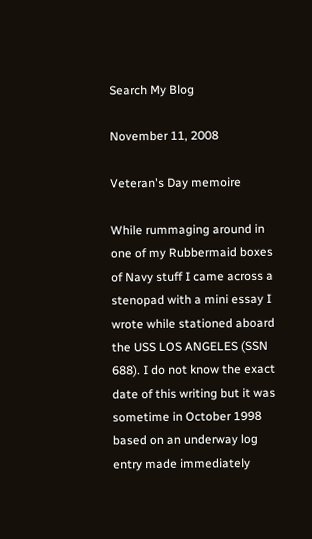Search My Blog

November 11, 2008

Veteran's Day memoire

While rummaging around in one of my Rubbermaid boxes of Navy stuff I came across a stenopad with a mini essay I wrote while stationed aboard the USS LOS ANGELES (SSN 688). I do not know the exact date of this writing but it was sometime in October 1998 based on an underway log entry made immediately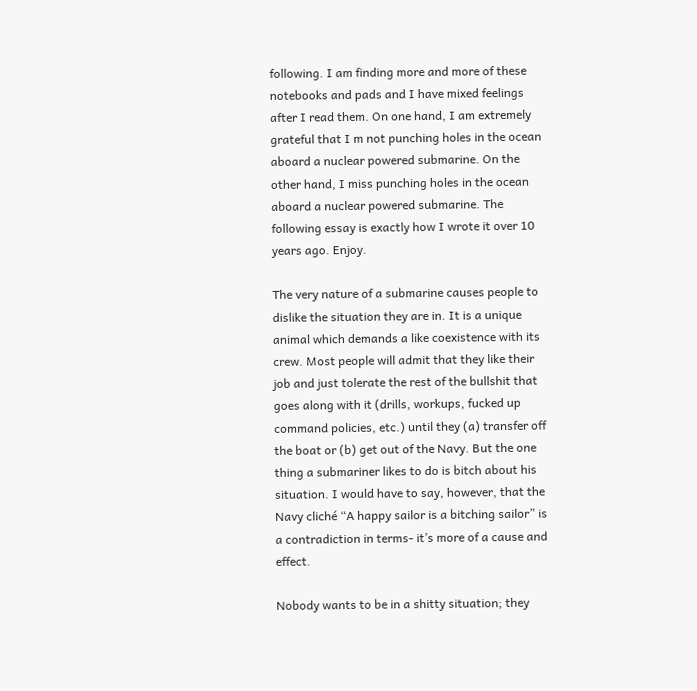following. I am finding more and more of these notebooks and pads and I have mixed feelings after I read them. On one hand, I am extremely grateful that I m not punching holes in the ocean aboard a nuclear powered submarine. On the other hand, I miss punching holes in the ocean aboard a nuclear powered submarine. The following essay is exactly how I wrote it over 10 years ago. Enjoy.

The very nature of a submarine causes people to dislike the situation they are in. It is a unique animal which demands a like coexistence with its crew. Most people will admit that they like their job and just tolerate the rest of the bullshit that goes along with it (drills, workups, fucked up command policies, etc.) until they (a) transfer off the boat or (b) get out of the Navy. But the one thing a submariner likes to do is bitch about his situation. I would have to say, however, that the Navy cliché “A happy sailor is a bitching sailor” is a contradiction in terms- it’s more of a cause and effect.

Nobody wants to be in a shitty situation; they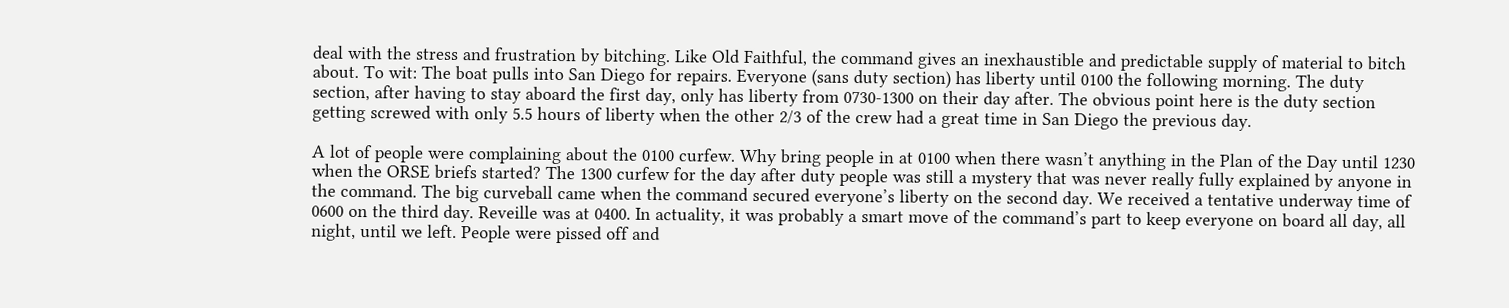deal with the stress and frustration by bitching. Like Old Faithful, the command gives an inexhaustible and predictable supply of material to bitch about. To wit: The boat pulls into San Diego for repairs. Everyone (sans duty section) has liberty until 0100 the following morning. The duty section, after having to stay aboard the first day, only has liberty from 0730-1300 on their day after. The obvious point here is the duty section getting screwed with only 5.5 hours of liberty when the other 2/3 of the crew had a great time in San Diego the previous day.

A lot of people were complaining about the 0100 curfew. Why bring people in at 0100 when there wasn’t anything in the Plan of the Day until 1230 when the ORSE briefs started? The 1300 curfew for the day after duty people was still a mystery that was never really fully explained by anyone in the command. The big curveball came when the command secured everyone’s liberty on the second day. We received a tentative underway time of 0600 on the third day. Reveille was at 0400. In actuality, it was probably a smart move of the command’s part to keep everyone on board all day, all night, until we left. People were pissed off and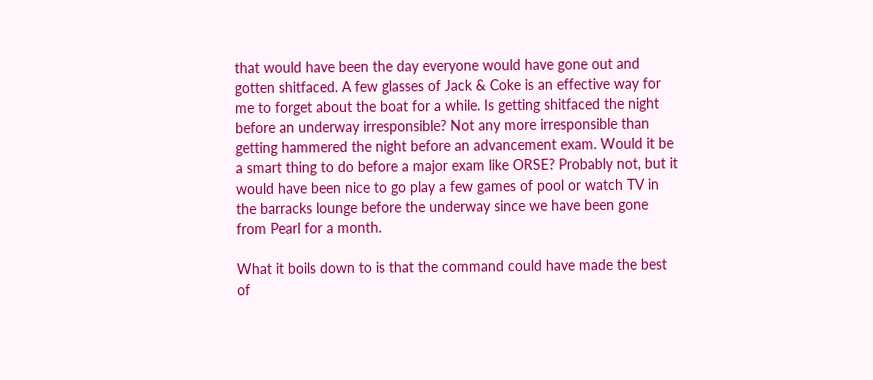that would have been the day everyone would have gone out and gotten shitfaced. A few glasses of Jack & Coke is an effective way for me to forget about the boat for a while. Is getting shitfaced the night before an underway irresponsible? Not any more irresponsible than getting hammered the night before an advancement exam. Would it be a smart thing to do before a major exam like ORSE? Probably not, but it would have been nice to go play a few games of pool or watch TV in the barracks lounge before the underway since we have been gone from Pearl for a month.

What it boils down to is that the command could have made the best of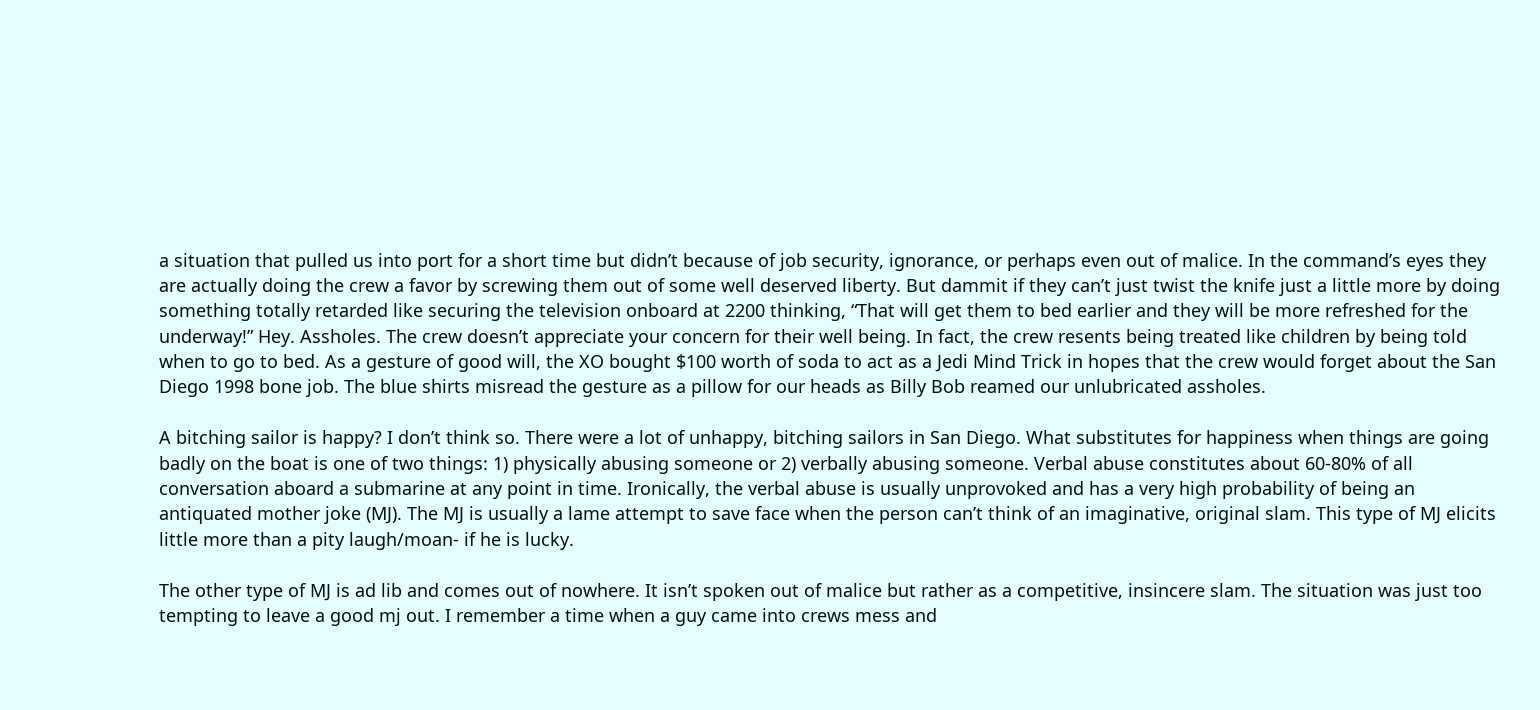a situation that pulled us into port for a short time but didn’t because of job security, ignorance, or perhaps even out of malice. In the command’s eyes they are actually doing the crew a favor by screwing them out of some well deserved liberty. But dammit if they can’t just twist the knife just a little more by doing something totally retarded like securing the television onboard at 2200 thinking, “That will get them to bed earlier and they will be more refreshed for the underway!” Hey. Assholes. The crew doesn’t appreciate your concern for their well being. In fact, the crew resents being treated like children by being told when to go to bed. As a gesture of good will, the XO bought $100 worth of soda to act as a Jedi Mind Trick in hopes that the crew would forget about the San Diego 1998 bone job. The blue shirts misread the gesture as a pillow for our heads as Billy Bob reamed our unlubricated assholes.

A bitching sailor is happy? I don’t think so. There were a lot of unhappy, bitching sailors in San Diego. What substitutes for happiness when things are going badly on the boat is one of two things: 1) physically abusing someone or 2) verbally abusing someone. Verbal abuse constitutes about 60-80% of all conversation aboard a submarine at any point in time. Ironically, the verbal abuse is usually unprovoked and has a very high probability of being an antiquated mother joke (MJ). The MJ is usually a lame attempt to save face when the person can’t think of an imaginative, original slam. This type of MJ elicits little more than a pity laugh/moan- if he is lucky.

The other type of MJ is ad lib and comes out of nowhere. It isn’t spoken out of malice but rather as a competitive, insincere slam. The situation was just too tempting to leave a good mj out. I remember a time when a guy came into crews mess and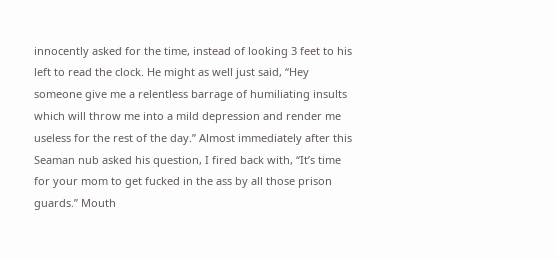innocently asked for the time, instead of looking 3 feet to his left to read the clock. He might as well just said, “Hey someone give me a relentless barrage of humiliating insults which will throw me into a mild depression and render me useless for the rest of the day.” Almost immediately after this Seaman nub asked his question, I fired back with, “It’s time for your mom to get fucked in the ass by all those prison guards.” Mouth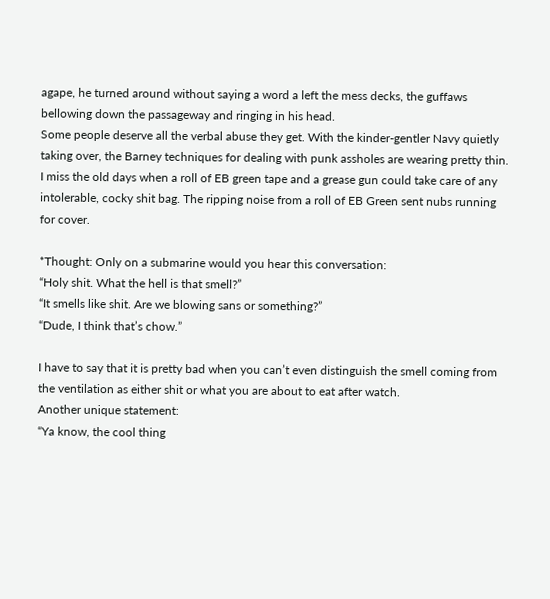agape, he turned around without saying a word a left the mess decks, the guffaws bellowing down the passageway and ringing in his head.
Some people deserve all the verbal abuse they get. With the kinder-gentler Navy quietly taking over, the Barney techniques for dealing with punk assholes are wearing pretty thin. I miss the old days when a roll of EB green tape and a grease gun could take care of any intolerable, cocky shit bag. The ripping noise from a roll of EB Green sent nubs running for cover.

*Thought: Only on a submarine would you hear this conversation:
“Holy shit. What the hell is that smell?”
“It smells like shit. Are we blowing sans or something?”
“Dude, I think that’s chow.”

I have to say that it is pretty bad when you can’t even distinguish the smell coming from the ventilation as either shit or what you are about to eat after watch.
Another unique statement:
“Ya know, the cool thing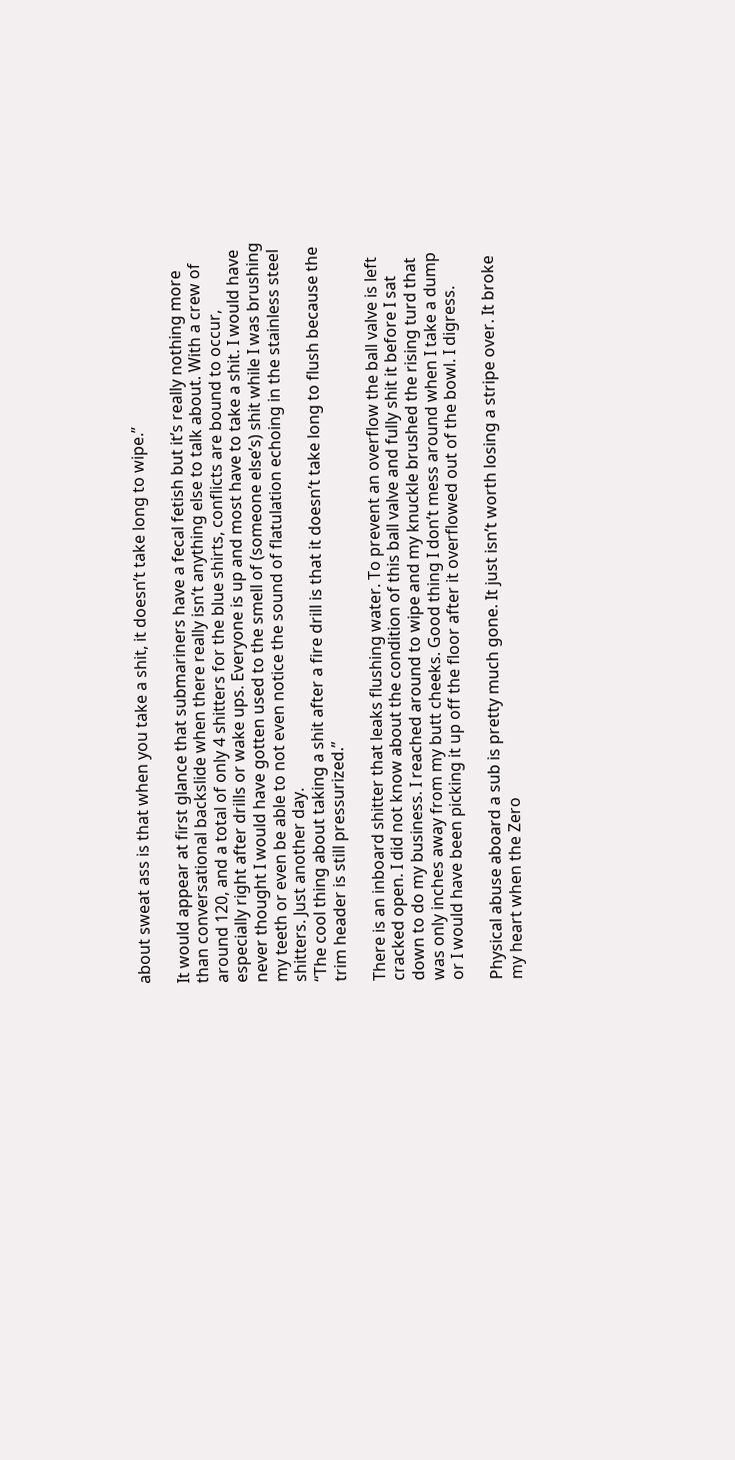about sweat ass is that when you take a shit, it doesn’t take long to wipe.”

It would appear at first glance that submariners have a fecal fetish but it’s really nothing more than conversational backslide when there really isn’t anything else to talk about. With a crew of around 120, and a total of only 4 shitters for the blue shirts, conflicts are bound to occur, especially right after drills or wake ups. Everyone is up and most have to take a shit. I would have never thought I would have gotten used to the smell of (someone else’s) shit while I was brushing my teeth or even be able to not even notice the sound of flatulation echoing in the stainless steel shitters. Just another day.
“The cool thing about taking a shit after a fire drill is that it doesn’t take long to flush because the trim header is still pressurized.”

There is an inboard shitter that leaks flushing water. To prevent an overflow the ball valve is left cracked open. I did not know about the condition of this ball valve and fully shit it before I sat down to do my business. I reached around to wipe and my knuckle brushed the rising turd that was only inches away from my butt cheeks. Good thing I don’t mess around when I take a dump or I would have been picking it up off the floor after it overflowed out of the bowl. I digress.

Physical abuse aboard a sub is pretty much gone. It just isn’t worth losing a stripe over. It broke my heart when the Zero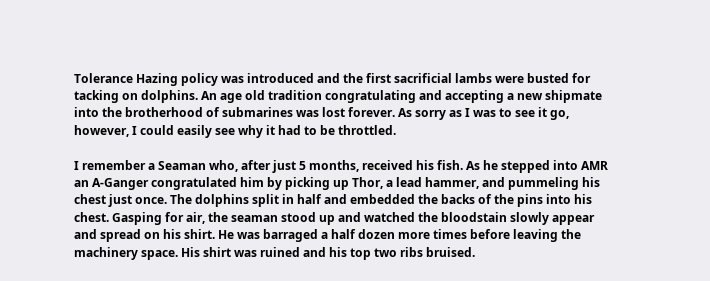Tolerance Hazing policy was introduced and the first sacrificial lambs were busted for tacking on dolphins. An age old tradition congratulating and accepting a new shipmate into the brotherhood of submarines was lost forever. As sorry as I was to see it go, however, I could easily see why it had to be throttled.

I remember a Seaman who, after just 5 months, received his fish. As he stepped into AMR an A-Ganger congratulated him by picking up Thor, a lead hammer, and pummeling his chest just once. The dolphins split in half and embedded the backs of the pins into his chest. Gasping for air, the seaman stood up and watched the bloodstain slowly appear and spread on his shirt. He was barraged a half dozen more times before leaving the machinery space. His shirt was ruined and his top two ribs bruised.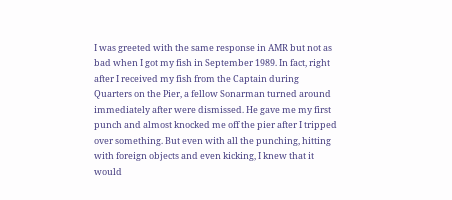I was greeted with the same response in AMR but not as bad when I got my fish in September 1989. In fact, right after I received my fish from the Captain during Quarters on the Pier, a fellow Sonarman turned around immediately after were dismissed. He gave me my first punch and almost knocked me off the pier after I tripped over something. But even with all the punching, hitting with foreign objects and even kicking, I knew that it would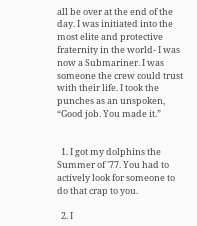all be over at the end of the day. I was initiated into the most elite and protective fraternity in the world- I was now a Submariner. I was someone the crew could trust with their life. I took the punches as an unspoken, “Good job. You made it.”


  1. I got my dolphins the Summer of '77. You had to actively look for someone to do that crap to you.

  2. I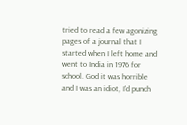tried to read a few agonizing pages of a journal that I started when I left home and went to India in 1976 for school. God it was horrible and I was an idiot, I'd punch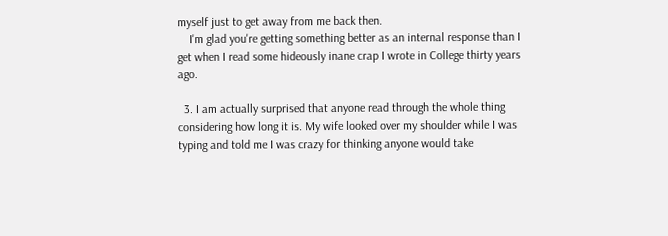myself just to get away from me back then.
    I'm glad you're getting something better as an internal response than I get when I read some hideously inane crap I wrote in College thirty years ago.

  3. I am actually surprised that anyone read through the whole thing considering how long it is. My wife looked over my shoulder while I was typing and told me I was crazy for thinking anyone would take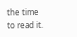the time to read it.